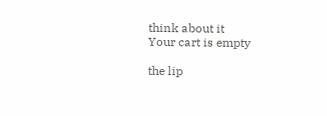think about it
Your cart is empty

the lip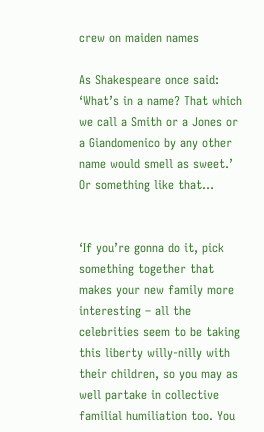crew on maiden names

As Shakespeare once said: ‘What’s in a name? That which we call a Smith or a Jones or a Giandomenico by any other name would smell as sweet.’  Or something like that…


‘If you’re gonna do it, pick something together that makes your new family more interesting – all the celebrities seem to be taking this liberty willy-nilly with their children, so you may as well partake in collective familial humiliation too. You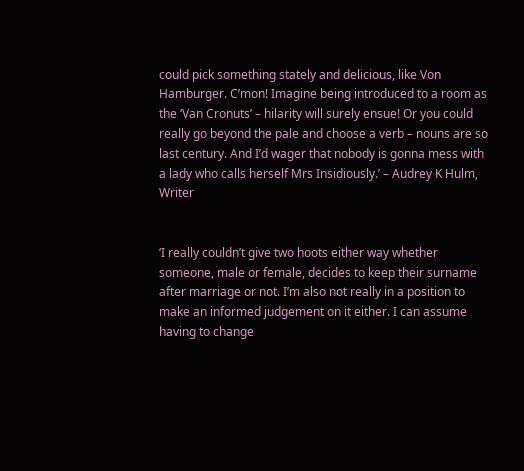could pick something stately and delicious, like Von Hamburger. C’mon! Imagine being introduced to a room as the ‘Van Cronuts’ – hilarity will surely ensue! Or you could really go beyond the pale and choose a verb – nouns are so last century. And I’d wager that nobody is gonna mess with a lady who calls herself Mrs Insidiously.’ – Audrey K Hulm, Writer


‘I really couldn’t give two hoots either way whether someone, male or female, decides to keep their surname after marriage or not. I’m also not really in a position to make an informed judgement on it either. I can assume having to change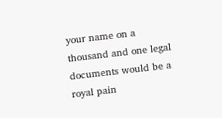your name on a thousand and one legal documents would be a royal pain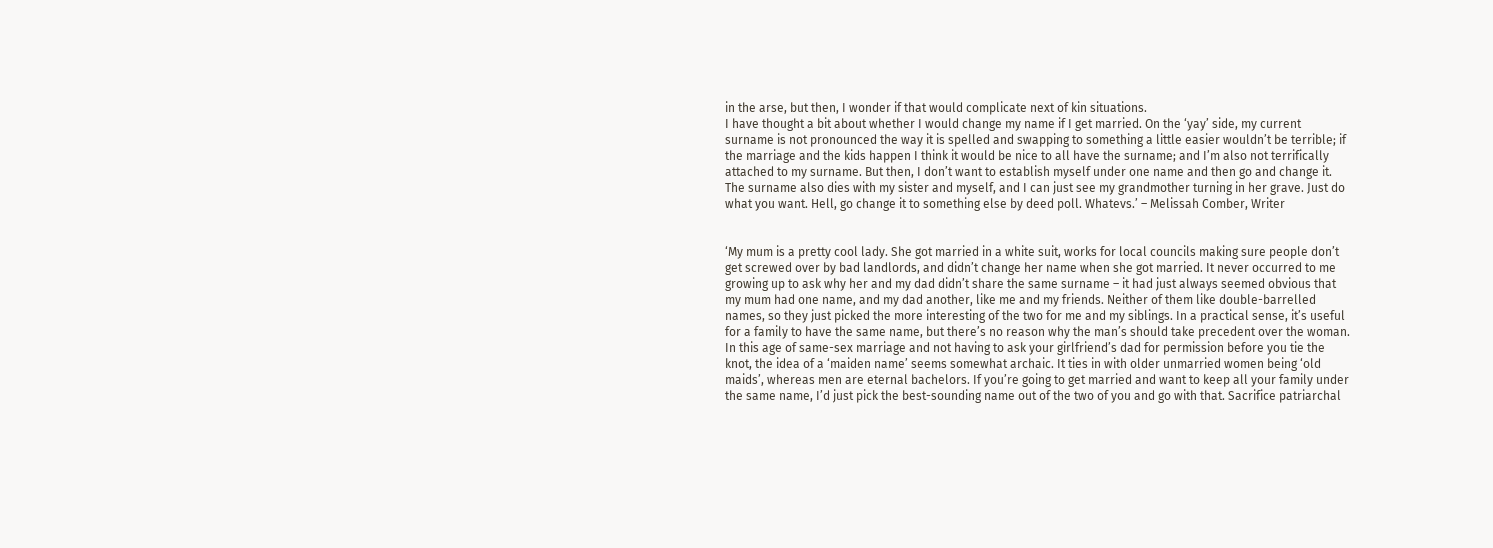in the arse, but then, I wonder if that would complicate next of kin situations.
I have thought a bit about whether I would change my name if I get married. On the ‘yay’ side, my current surname is not pronounced the way it is spelled and swapping to something a little easier wouldn’t be terrible; if the marriage and the kids happen I think it would be nice to all have the surname; and I’m also not terrifically attached to my surname. But then, I don’t want to establish myself under one name and then go and change it. The surname also dies with my sister and myself, and I can just see my grandmother turning in her grave. Just do what you want. Hell, go change it to something else by deed poll. Whatevs.’ – Melissah Comber, Writer


‘My mum is a pretty cool lady. She got married in a white suit, works for local councils making sure people don’t get screwed over by bad landlords, and didn’t change her name when she got married. It never occurred to me growing up to ask why her and my dad didn’t share the same surname – it had just always seemed obvious that my mum had one name, and my dad another, like me and my friends. Neither of them like double-barrelled names, so they just picked the more interesting of the two for me and my siblings. In a practical sense, it’s useful for a family to have the same name, but there’s no reason why the man’s should take precedent over the woman. In this age of same-sex marriage and not having to ask your girlfriend’s dad for permission before you tie the knot, the idea of a ‘maiden name’ seems somewhat archaic. It ties in with older unmarried women being ‘old maids’, whereas men are eternal bachelors. If you’re going to get married and want to keep all your family under the same name, I’d just pick the best-sounding name out of the two of you and go with that. Sacrifice patriarchal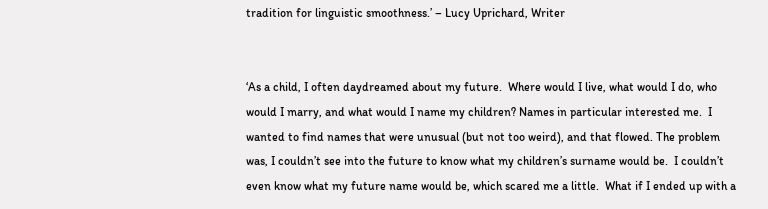tradition for linguistic smoothness.’ – Lucy Uprichard, Writer


‘As a child, I often daydreamed about my future.  Where would I live, what would I do, who would I marry, and what would I name my children? Names in particular interested me.  I wanted to find names that were unusual (but not too weird), and that flowed. The problem was, I couldn’t see into the future to know what my children’s surname would be.  I couldn’t even know what my future name would be, which scared me a little.  What if I ended up with a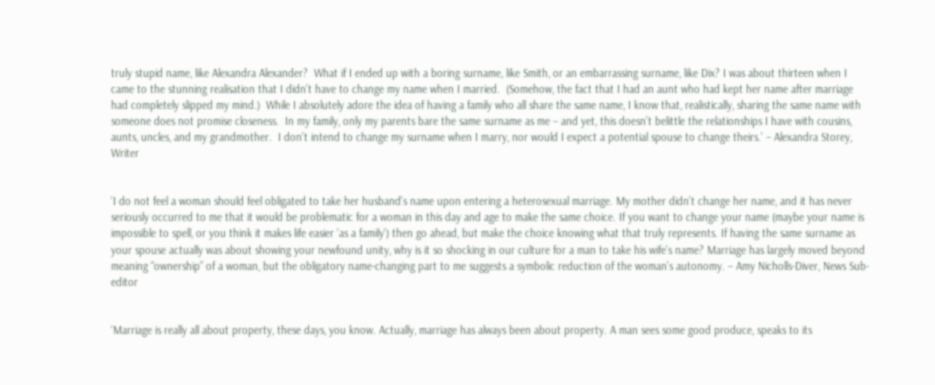truly stupid name, like Alexandra Alexander?  What if I ended up with a boring surname, like Smith, or an embarrassing surname, like Dix? I was about thirteen when I came to the stunning realisation that I didn’t have to change my name when I married.  (Somehow, the fact that I had an aunt who had kept her name after marriage had completely slipped my mind.)  While I absolutely adore the idea of having a family who all share the same name, I know that, realistically, sharing the same name with someone does not promise closeness.  In my family, only my parents bare the same surname as me – and yet, this doesn’t belittle the relationships I have with cousins, aunts, uncles, and my grandmother.  I don’t intend to change my surname when I marry, nor would I expect a potential spouse to change theirs.’ – Alexandra Storey, Writer


‘I do not feel a woman should feel obligated to take her husband’s name upon entering a heterosexual marriage. My mother didn’t change her name, and it has never seriously occurred to me that it would be problematic for a woman in this day and age to make the same choice. If you want to change your name (maybe your name is impossible to spell, or you think it makes life easier ‘as a family’) then go ahead, but make the choice knowing what that truly represents. If having the same surname as your spouse actually was about showing your newfound unity, why is it so shocking in our culture for a man to take his wife’s name? Marriage has largely moved beyond meaning “ownership” of a woman, but the obligatory name-changing part to me suggests a symbolic reduction of the woman’s autonomy. – Amy Nicholls-Diver, News Sub-editor


‘Marriage is really all about property, these days, you know. Actually, marriage has always been about property. A man sees some good produce, speaks to its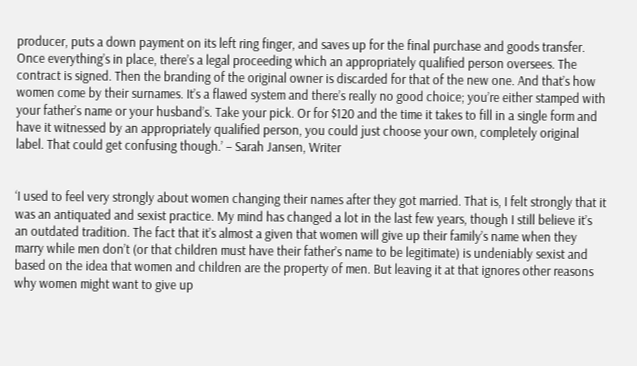producer, puts a down payment on its left ring finger, and saves up for the final purchase and goods transfer. Once everything’s in place, there’s a legal proceeding which an appropriately qualified person oversees. The contract is signed. Then the branding of the original owner is discarded for that of the new one. And that’s how women come by their surnames. It’s a flawed system and there’s really no good choice; you’re either stamped with your father’s name or your husband’s. Take your pick. Or for $120 and the time it takes to fill in a single form and have it witnessed by an appropriately qualified person, you could just choose your own, completely original label. That could get confusing though.’ – Sarah Jansen, Writer


‘I used to feel very strongly about women changing their names after they got married. That is, I felt strongly that it was an antiquated and sexist practice. My mind has changed a lot in the last few years, though I still believe it’s an outdated tradition. The fact that it’s almost a given that women will give up their family’s name when they marry while men don’t (or that children must have their father’s name to be legitimate) is undeniably sexist and based on the idea that women and children are the property of men. But leaving it at that ignores other reasons why women might want to give up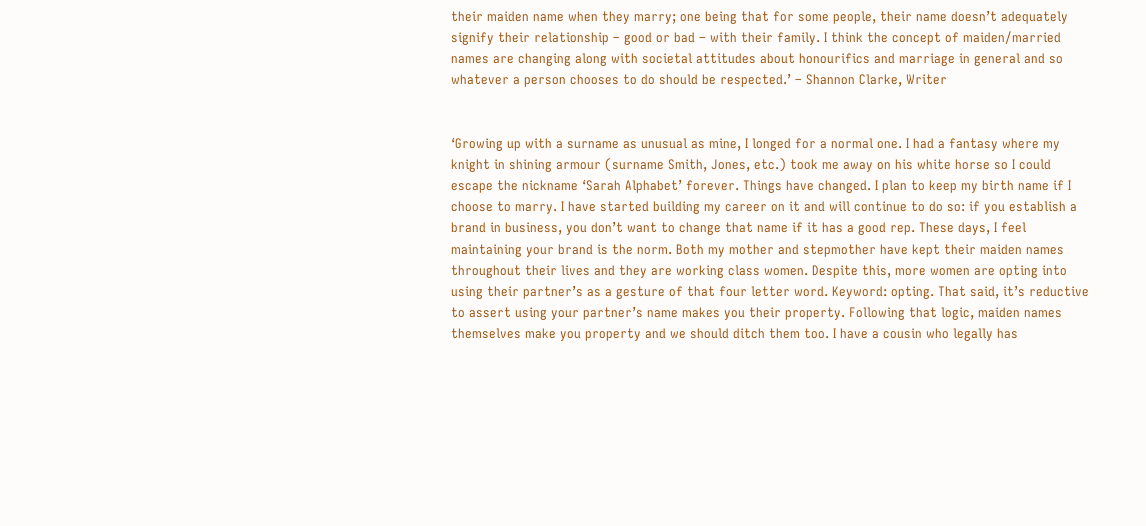their maiden name when they marry; one being that for some people, their name doesn’t adequately signify their relationship – good or bad – with their family. I think the concept of maiden/married names are changing along with societal attitudes about honourifics and marriage in general and so whatever a person chooses to do should be respected.’ – Shannon Clarke, Writer


‘Growing up with a surname as unusual as mine, I longed for a normal one. I had a fantasy where my knight in shining armour (surname Smith, Jones, etc.) took me away on his white horse so I could escape the nickname ‘Sarah Alphabet’ forever. Things have changed. I plan to keep my birth name if I choose to marry. I have started building my career on it and will continue to do so: if you establish a brand in business, you don’t want to change that name if it has a good rep. These days, I feel maintaining your brand is the norm. Both my mother and stepmother have kept their maiden names throughout their lives and they are working class women. Despite this, more women are opting into using their partner’s as a gesture of that four letter word. Keyword: opting. That said, it’s reductive to assert using your partner’s name makes you their property. Following that logic, maiden names themselves make you property and we should ditch them too. I have a cousin who legally has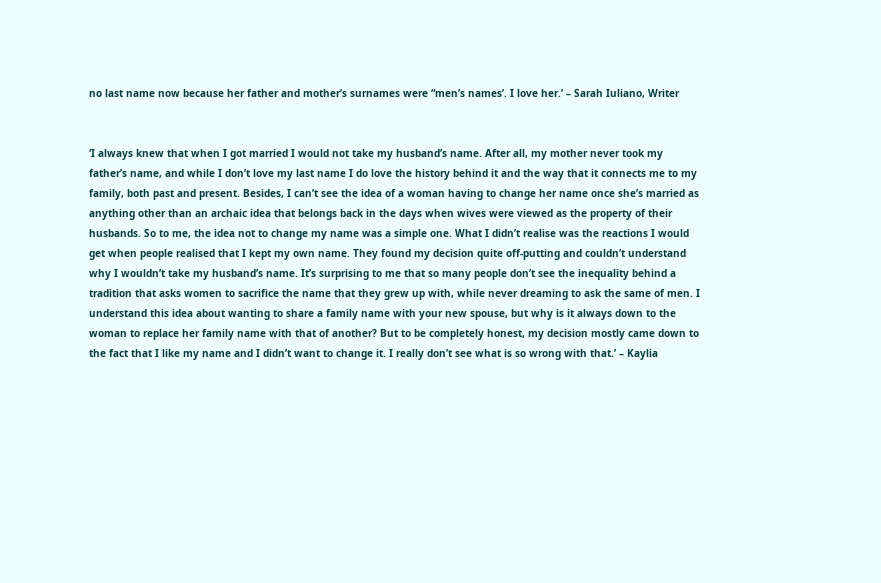no last name now because her father and mother’s surnames were “men’s names’. I love her.’ – Sarah Iuliano, Writer


‘I always knew that when I got married I would not take my husband’s name. After all, my mother never took my father’s name, and while I don’t love my last name I do love the history behind it and the way that it connects me to my family, both past and present. Besides, I can’t see the idea of a woman having to change her name once she’s married as anything other than an archaic idea that belongs back in the days when wives were viewed as the property of their husbands. So to me, the idea not to change my name was a simple one. What I didn’t realise was the reactions I would get when people realised that I kept my own name. They found my decision quite off-putting and couldn’t understand why I wouldn’t take my husband’s name. It’s surprising to me that so many people don’t see the inequality behind a tradition that asks women to sacrifice the name that they grew up with, while never dreaming to ask the same of men. I understand this idea about wanting to share a family name with your new spouse, but why is it always down to the woman to replace her family name with that of another? But to be completely honest, my decision mostly came down to the fact that I like my name and I didn’t want to change it. I really don’t see what is so wrong with that.’ – Kaylia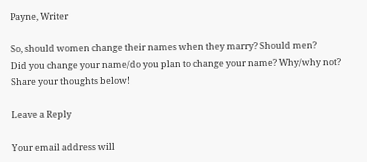Payne, Writer

So, should women change their names when they marry? Should men?
Did you change your name/do you plan to change your name? Why/why not?
Share your thoughts below!

Leave a Reply

Your email address will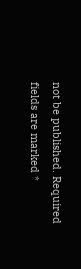not be published. Required fields are marked *